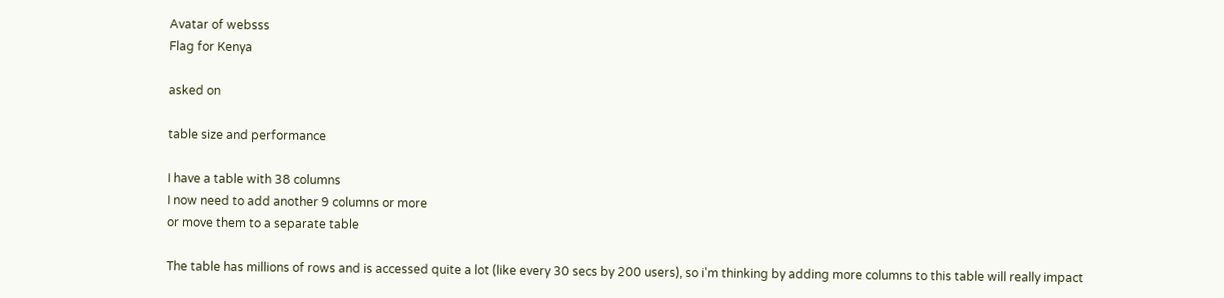Avatar of websss
Flag for Kenya

asked on

table size and performance

I have a table with 38 columns
I now need to add another 9 columns or more
or move them to a separate table

The table has millions of rows and is accessed quite a lot (like every 30 secs by 200 users), so i'm thinking by adding more columns to this table will really impact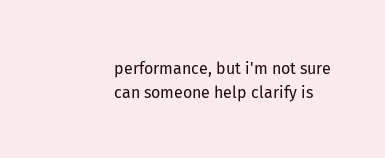performance, but i'm not sure
can someone help clarify is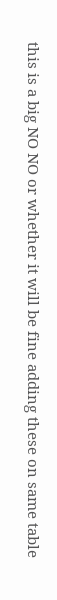this is a big NO NO or whether it will be fine adding these on same table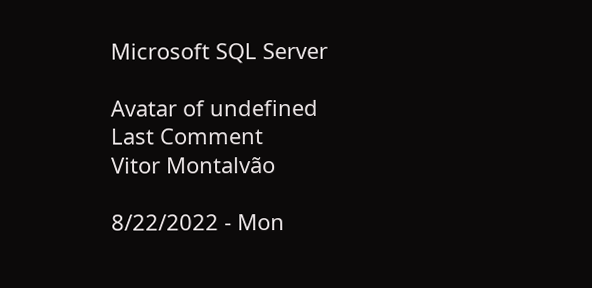Microsoft SQL Server

Avatar of undefined
Last Comment
Vitor Montalvão

8/22/2022 - Mon